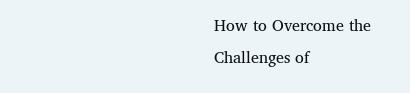How to Overcome the Challenges of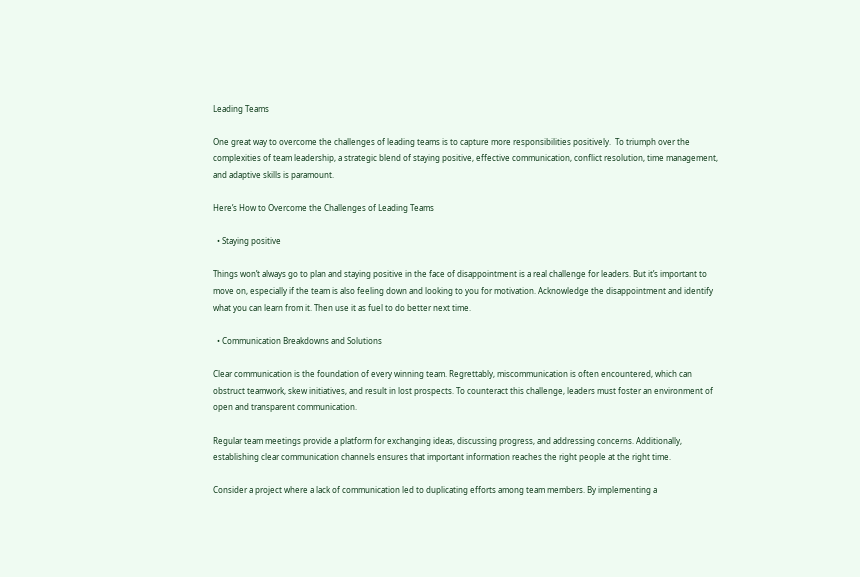Leading Teams

One great way to overcome the challenges of leading teams is to capture more responsibilities positively.  To triumph over the complexities of team leadership, a strategic blend of staying positive, effective communication, conflict resolution, time management, and adaptive skills is paramount.

Here’s How to Overcome the Challenges of Leading Teams

  • Staying positive

Things won’t always go to plan and staying positive in the face of disappointment is a real challenge for leaders. But it’s important to move on, especially if the team is also feeling down and looking to you for motivation. Acknowledge the disappointment and identify what you can learn from it. Then use it as fuel to do better next time.

  • Communication Breakdowns and Solutions

Clear communication is the foundation of every winning team. Regrettably, miscommunication is often encountered, which can obstruct teamwork, skew initiatives, and result in lost prospects. To counteract this challenge, leaders must foster an environment of open and transparent communication.

Regular team meetings provide a platform for exchanging ideas, discussing progress, and addressing concerns. Additionally, establishing clear communication channels ensures that important information reaches the right people at the right time.

Consider a project where a lack of communication led to duplicating efforts among team members. By implementing a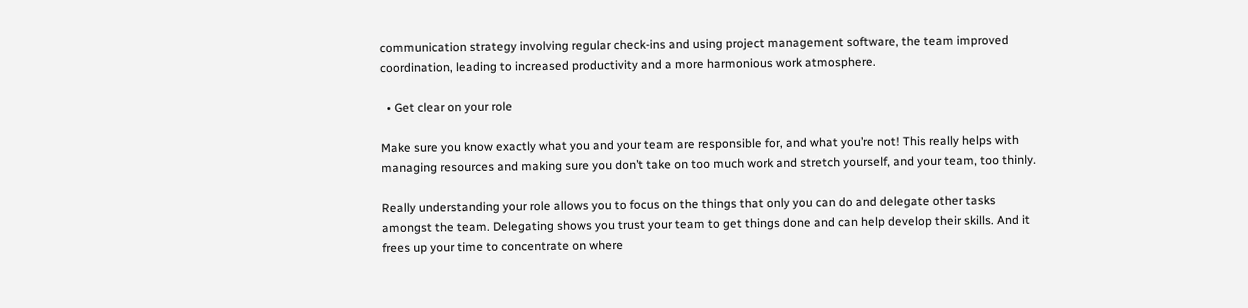communication strategy involving regular check-ins and using project management software, the team improved coordination, leading to increased productivity and a more harmonious work atmosphere.

  • Get clear on your role

Make sure you know exactly what you and your team are responsible for, and what you’re not! This really helps with managing resources and making sure you don’t take on too much work and stretch yourself, and your team, too thinly.

Really understanding your role allows you to focus on the things that only you can do and delegate other tasks amongst the team. Delegating shows you trust your team to get things done and can help develop their skills. And it frees up your time to concentrate on where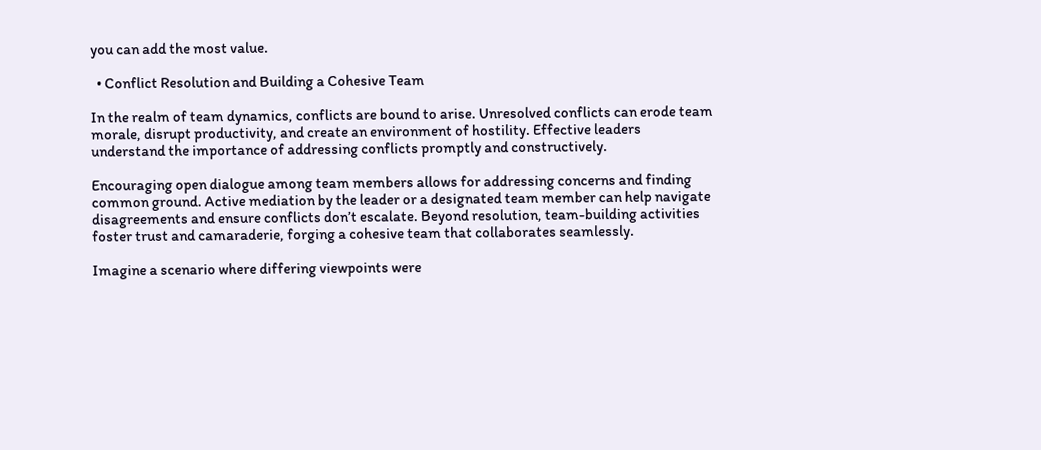you can add the most value.

  • Conflict Resolution and Building a Cohesive Team

In the realm of team dynamics, conflicts are bound to arise. Unresolved conflicts can erode team morale, disrupt productivity, and create an environment of hostility. Effective leaders understand the importance of addressing conflicts promptly and constructively.

Encouraging open dialogue among team members allows for addressing concerns and finding common ground. Active mediation by the leader or a designated team member can help navigate disagreements and ensure conflicts don’t escalate. Beyond resolution, team-building activities foster trust and camaraderie, forging a cohesive team that collaborates seamlessly.

Imagine a scenario where differing viewpoints were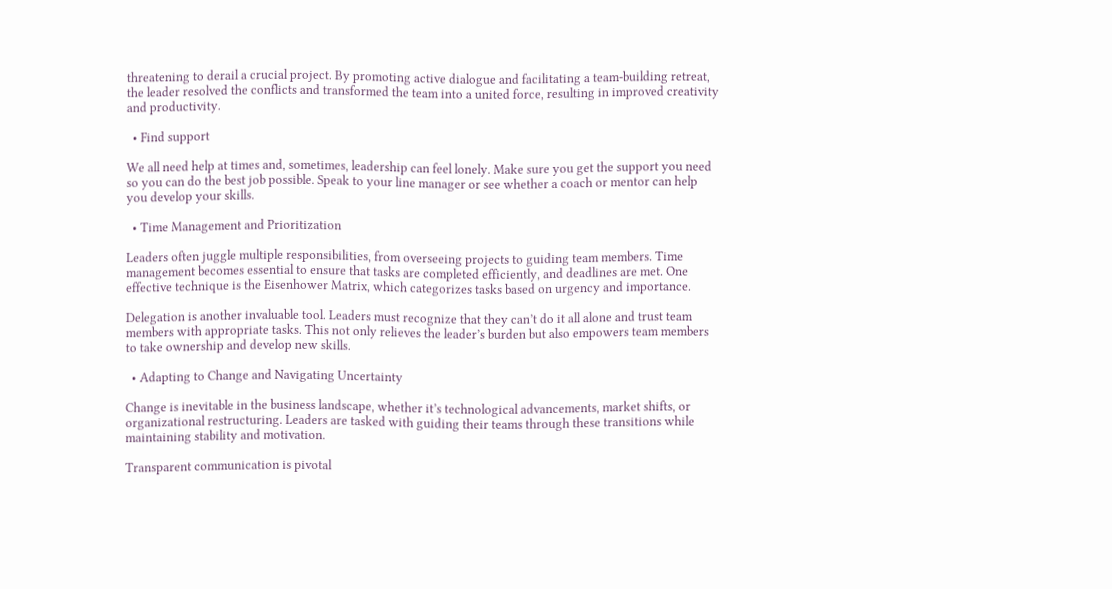threatening to derail a crucial project. By promoting active dialogue and facilitating a team-building retreat, the leader resolved the conflicts and transformed the team into a united force, resulting in improved creativity and productivity.

  • Find support

We all need help at times and, sometimes, leadership can feel lonely. Make sure you get the support you need so you can do the best job possible. Speak to your line manager or see whether a coach or mentor can help you develop your skills.

  • Time Management and Prioritization

Leaders often juggle multiple responsibilities, from overseeing projects to guiding team members. Time management becomes essential to ensure that tasks are completed efficiently, and deadlines are met. One effective technique is the Eisenhower Matrix, which categorizes tasks based on urgency and importance.

Delegation is another invaluable tool. Leaders must recognize that they can’t do it all alone and trust team members with appropriate tasks. This not only relieves the leader’s burden but also empowers team members to take ownership and develop new skills.

  • Adapting to Change and Navigating Uncertainty

Change is inevitable in the business landscape, whether it’s technological advancements, market shifts, or organizational restructuring. Leaders are tasked with guiding their teams through these transitions while maintaining stability and motivation.

Transparent communication is pivotal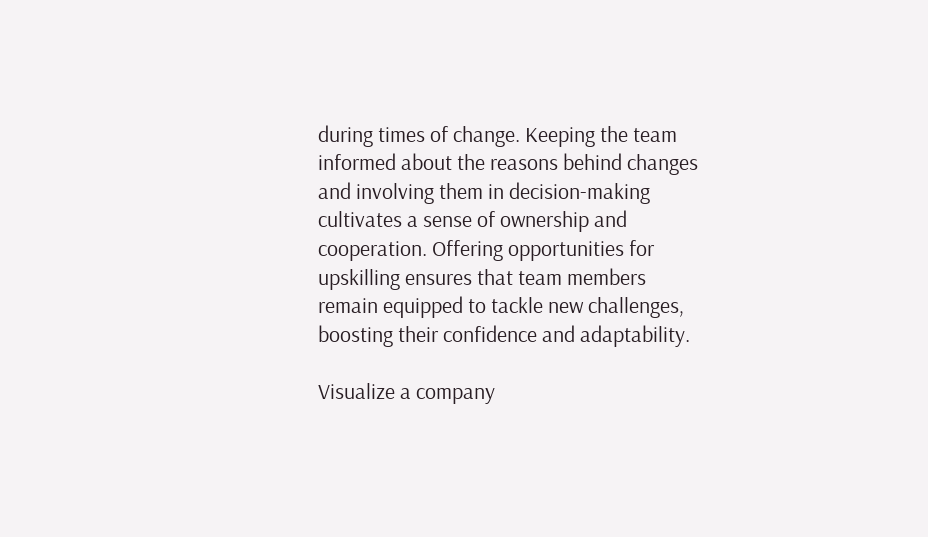during times of change. Keeping the team informed about the reasons behind changes and involving them in decision-making cultivates a sense of ownership and cooperation. Offering opportunities for upskilling ensures that team members remain equipped to tackle new challenges, boosting their confidence and adaptability.

Visualize a company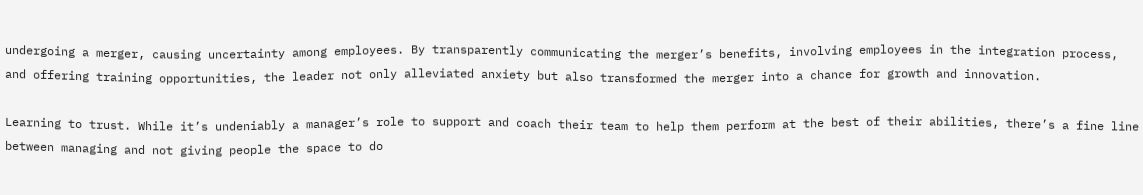undergoing a merger, causing uncertainty among employees. By transparently communicating the merger’s benefits, involving employees in the integration process, and offering training opportunities, the leader not only alleviated anxiety but also transformed the merger into a chance for growth and innovation.

Learning to trust. While it’s undeniably a manager’s role to support and coach their team to help them perform at the best of their abilities, there’s a fine line between managing and not giving people the space to do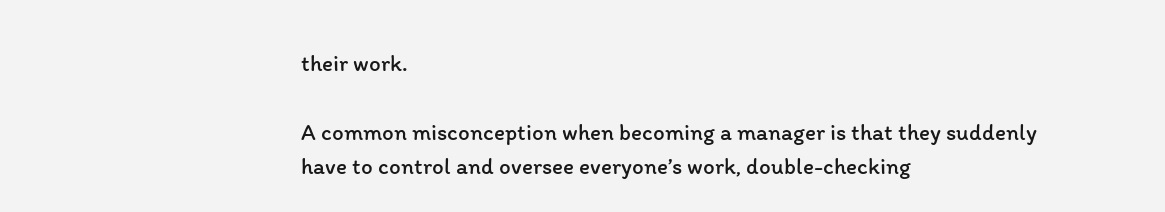their work.

A common misconception when becoming a manager is that they suddenly have to control and oversee everyone’s work, double-checking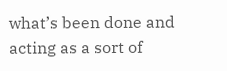what’s been done and acting as a sort of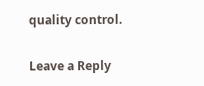quality control.

Leave a Reply